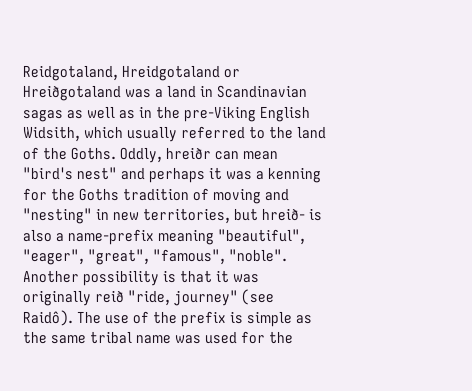Reidgotaland, Hreidgotaland or Hreiðgotaland was a land in Scandinavian sagas as well as in the pre-Viking English Widsith, which usually referred to the land of the Goths. Oddly, hreiðr can mean "bird's nest" and perhaps it was a kenning for the Goths tradition of moving and "nesting" in new territories, but hreið- is also a name-prefix meaning "beautiful", "eager", "great", "famous", "noble". Another possibility is that it was originally reið "ride, journey" (see Raidô). The use of the prefix is simple as the same tribal name was used for the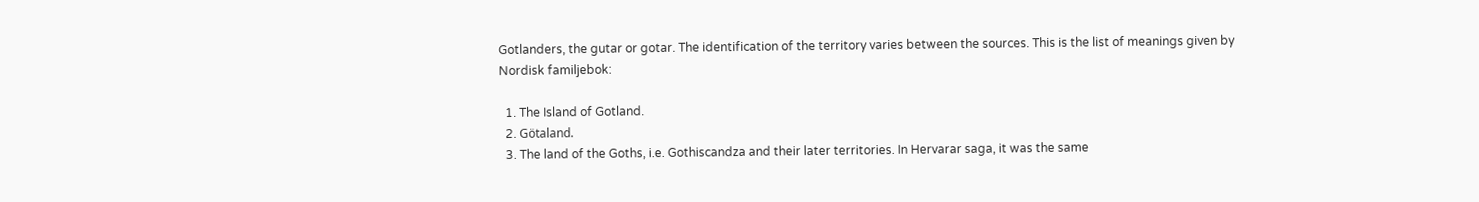Gotlanders, the gutar or gotar. The identification of the territory varies between the sources. This is the list of meanings given by Nordisk familjebok:

  1. The Island of Gotland.
  2. Götaland.
  3. The land of the Goths, i.e. Gothiscandza and their later territories. In Hervarar saga, it was the same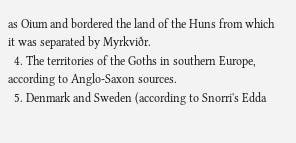as Oium and bordered the land of the Huns from which it was separated by Myrkviðr.
  4. The territories of the Goths in southern Europe, according to Anglo-Saxon sources.
  5. Denmark and Sweden (according to Snorri's Edda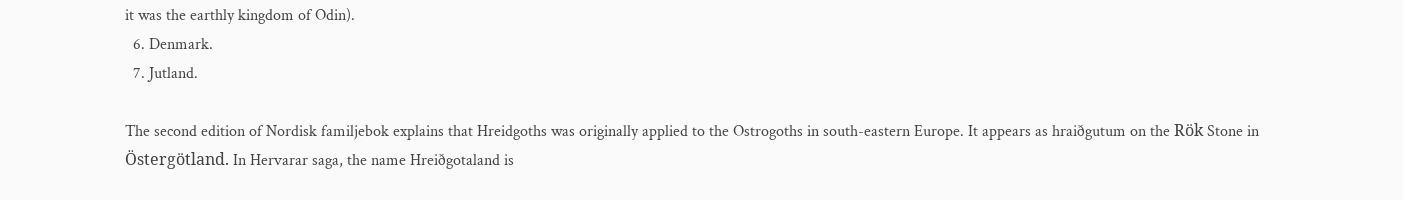it was the earthly kingdom of Odin).
  6. Denmark.
  7. Jutland.

The second edition of Nordisk familjebok explains that Hreidgoths was originally applied to the Ostrogoths in south-eastern Europe. It appears as hraiðgutum on the Rök Stone in Östergötland. In Hervarar saga, the name Hreiðgotaland is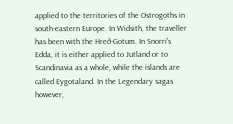applied to the territories of the Ostrogoths in south-eastern Europe. In Widsith, the traveller has been with the Hreð-Gotum. In Snorri's Edda, it is either applied to Jutland or to Scandinavia as a whole, while the islands are called Eygotaland. In the Legendary sagas however,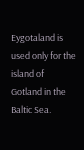Eygotaland is used only for the island of Gotland in the Baltic Sea.